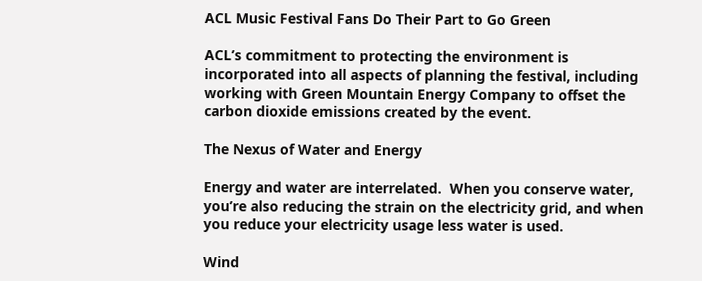ACL Music Festival Fans Do Their Part to Go Green

ACL’s commitment to protecting the environment is incorporated into all aspects of planning the festival, including working with Green Mountain Energy Company to offset the carbon dioxide emissions created by the event.

The Nexus of Water and Energy

Energy and water are interrelated.  When you conserve water, you’re also reducing the strain on the electricity grid, and when you reduce your electricity usage less water is used.

Wind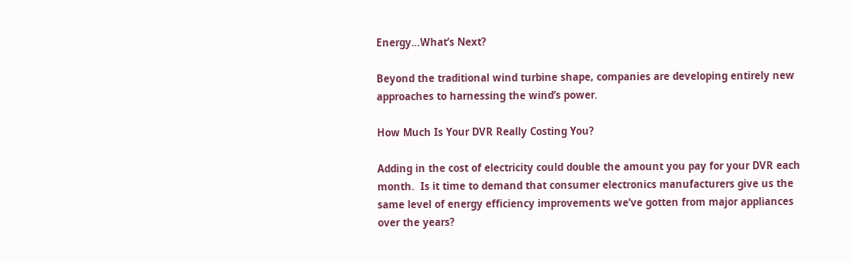Energy…What’s Next?

Beyond the traditional wind turbine shape, companies are developing entirely new approaches to harnessing the wind’s power.

How Much Is Your DVR Really Costing You?

Adding in the cost of electricity could double the amount you pay for your DVR each month.  Is it time to demand that consumer electronics manufacturers give us the same level of energy efficiency improvements we’ve gotten from major appliances over the years?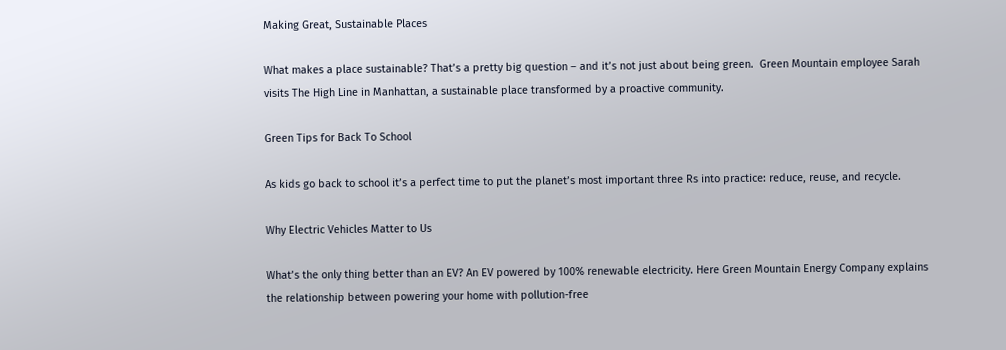Making Great, Sustainable Places

What makes a place sustainable? That’s a pretty big question – and it’s not just about being green.  Green Mountain employee Sarah visits The High Line in Manhattan, a sustainable place transformed by a proactive community.

Green Tips for Back To School

As kids go back to school it’s a perfect time to put the planet’s most important three Rs into practice: reduce, reuse, and recycle.

Why Electric Vehicles Matter to Us

What’s the only thing better than an EV? An EV powered by 100% renewable electricity. Here Green Mountain Energy Company explains the relationship between powering your home with pollution-free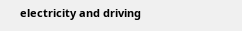electricity and driving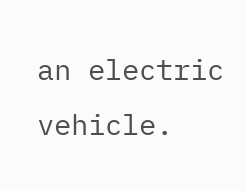an electric vehicle.